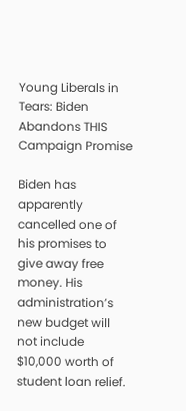Young Liberals in Tears: Biden Abandons THIS Campaign Promise

Biden has apparently cancelled one of his promises to give away free money. His administration’s new budget will not include $10,000 worth of student loan relief.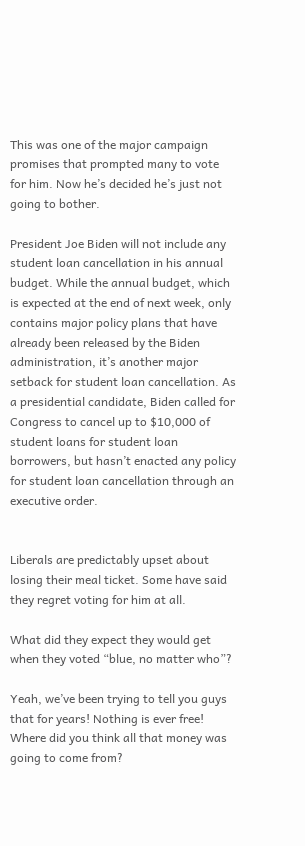This was one of the major campaign promises that prompted many to vote for him. Now he’s decided he’s just not going to bother.

President Joe Biden will not include any student loan cancellation in his annual budget. While the annual budget, which is expected at the end of next week, only contains major policy plans that have already been released by the Biden administration, it’s another major setback for student loan cancellation. As a presidential candidate, Biden called for Congress to cancel up to $10,000 of student loans for student loan borrowers, but hasn’t enacted any policy for student loan cancellation through an executive order.


Liberals are predictably upset about losing their meal ticket. Some have said they regret voting for him at all.

What did they expect they would get when they voted “blue, no matter who”?

Yeah, we’ve been trying to tell you guys that for years! Nothing is ever free! Where did you think all that money was going to come from?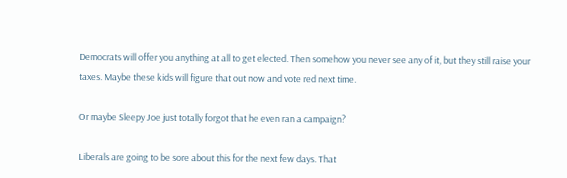Democrats will offer you anything at all to get elected. Then somehow you never see any of it, but they still raise your taxes. Maybe these kids will figure that out now and vote red next time.

Or maybe Sleepy Joe just totally forgot that he even ran a campaign?

Liberals are going to be sore about this for the next few days. That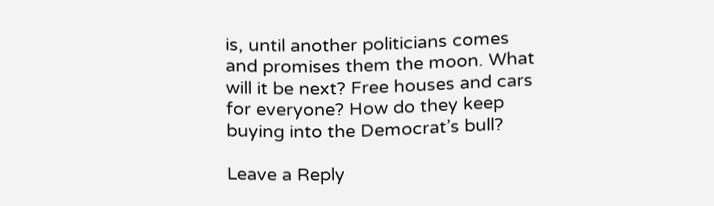is, until another politicians comes and promises them the moon. What will it be next? Free houses and cars for everyone? How do they keep buying into the Democrat’s bull?

Leave a Reply